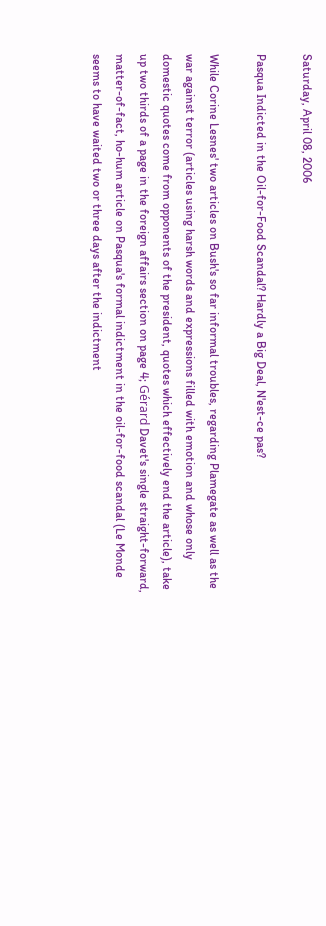Saturday, April 08, 2006

Pasqua Indicted in the Oil-for-Food Scandal? Hardly a Big Deal, N'est-ce pas?

While Corine Lesnes' two articles on Bush's so far informal troubles, regarding Plamegate as well as the war against terror (articles using harsh words and expressions filled with emotion and whose only domestic quotes come from opponents of the president, quotes which effectively end the article), take up two thirds of a page in the foreign affairs section on page 4; Gérard Davet's single straight-forward, matter-of-fact, ho-hum article on Pasqua's formal indictment in the oil-for-food scandal (Le Monde seems to have waited two or three days after the indictment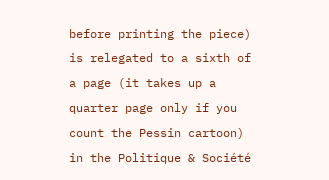before printing the piece) is relegated to a sixth of a page (it takes up a quarter page only if you count the Pessin cartoon) in the Politique & Société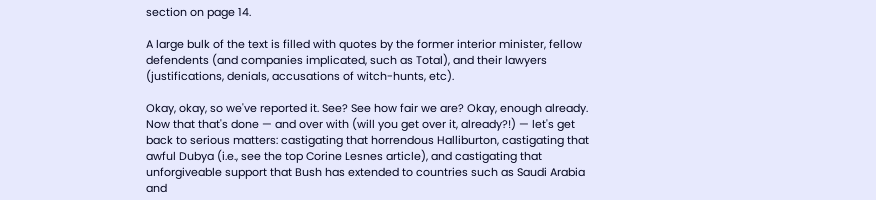section on page 14.

A large bulk of the text is filled with quotes by the former interior minister, fellow defendents (and companies implicated, such as Total), and their lawyers (justifications, denials, accusations of witch-hunts, etc).

Okay, okay, so we've reported it. See? See how fair we are? Okay, enough already. Now that that's done — and over with (will you get over it, already?!) — let's get back to serious matters: castigating that horrendous Halliburton, castigating that awful Dubya (i.e., see the top Corine Lesnes article), and castigating that unforgiveable support that Bush has extended to countries such as Saudi Arabia and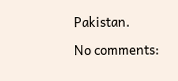Pakistan.

No comments: